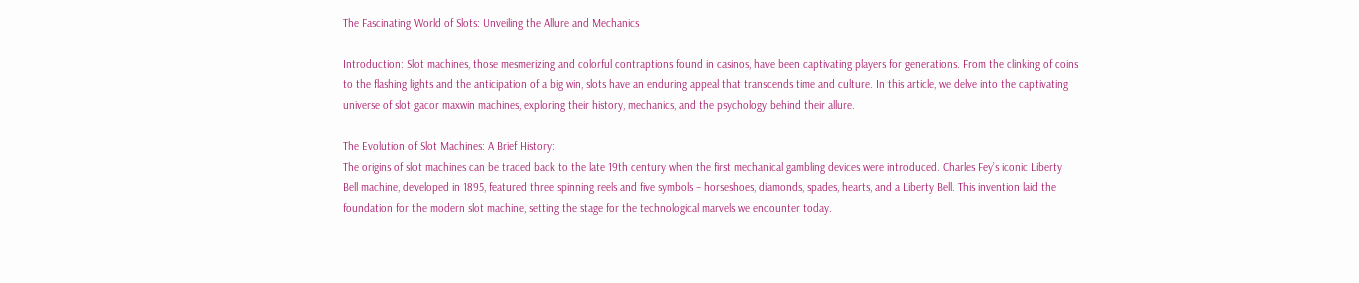The Fascinating World of Slots: Unveiling the Allure and Mechanics

Introduction: Slot machines, those mesmerizing and colorful contraptions found in casinos, have been captivating players for generations. From the clinking of coins to the flashing lights and the anticipation of a big win, slots have an enduring appeal that transcends time and culture. In this article, we delve into the captivating universe of slot gacor maxwin machines, exploring their history, mechanics, and the psychology behind their allure.

The Evolution of Slot Machines: A Brief History:
The origins of slot machines can be traced back to the late 19th century when the first mechanical gambling devices were introduced. Charles Fey’s iconic Liberty Bell machine, developed in 1895, featured three spinning reels and five symbols – horseshoes, diamonds, spades, hearts, and a Liberty Bell. This invention laid the foundation for the modern slot machine, setting the stage for the technological marvels we encounter today.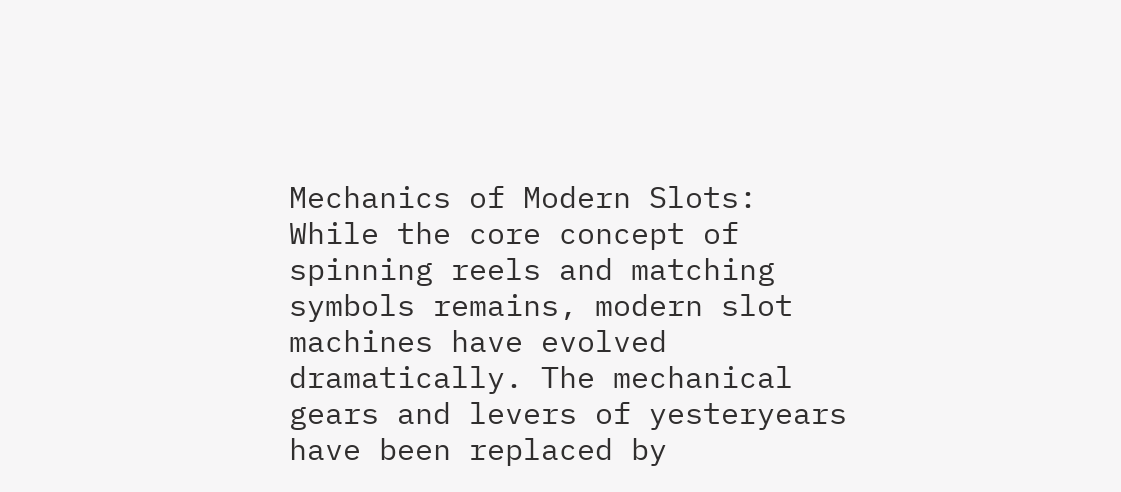Mechanics of Modern Slots:
While the core concept of spinning reels and matching symbols remains, modern slot machines have evolved dramatically. The mechanical gears and levers of yesteryears have been replaced by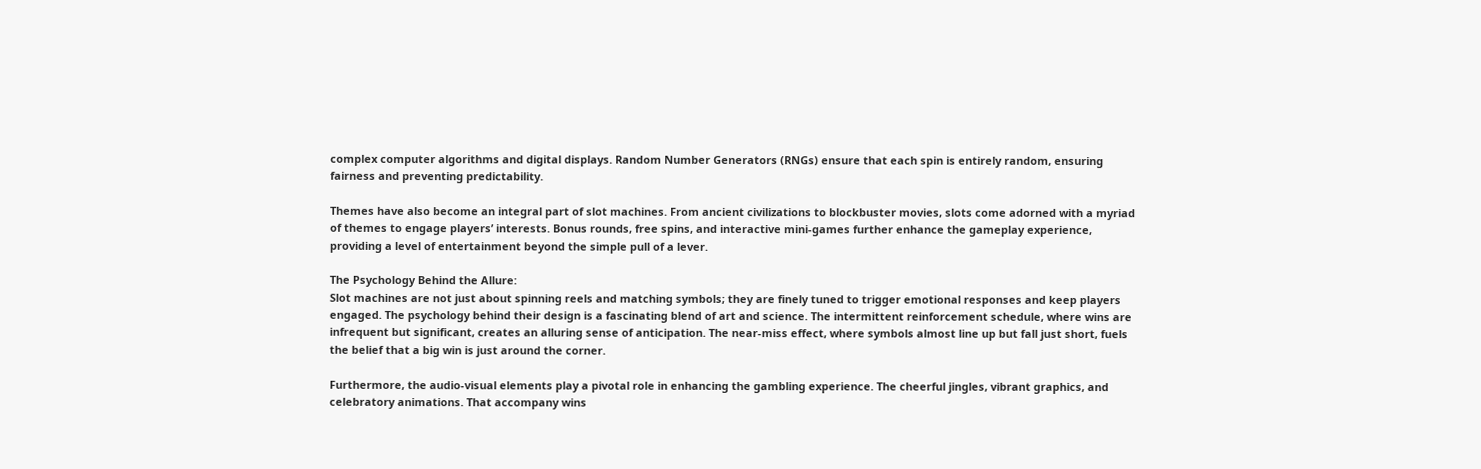complex computer algorithms and digital displays. Random Number Generators (RNGs) ensure that each spin is entirely random, ensuring fairness and preventing predictability.

Themes have also become an integral part of slot machines. From ancient civilizations to blockbuster movies, slots come adorned with a myriad of themes to engage players’ interests. Bonus rounds, free spins, and interactive mini-games further enhance the gameplay experience, providing a level of entertainment beyond the simple pull of a lever.

The Psychology Behind the Allure:
Slot machines are not just about spinning reels and matching symbols; they are finely tuned to trigger emotional responses and keep players engaged. The psychology behind their design is a fascinating blend of art and science. The intermittent reinforcement schedule, where wins are infrequent but significant, creates an alluring sense of anticipation. The near-miss effect, where symbols almost line up but fall just short, fuels the belief that a big win is just around the corner.

Furthermore, the audio-visual elements play a pivotal role in enhancing the gambling experience. The cheerful jingles, vibrant graphics, and celebratory animations. That accompany wins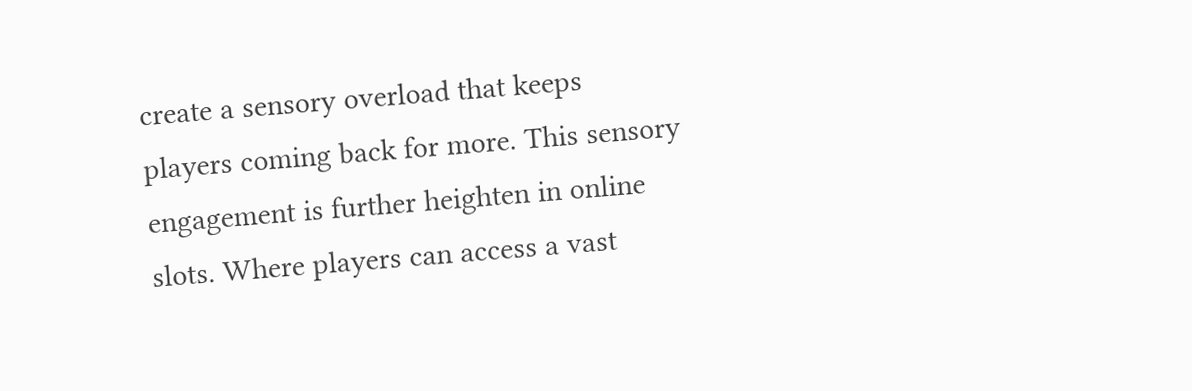create a sensory overload that keeps players coming back for more. This sensory engagement is further heighten in online slots. Where players can access a vast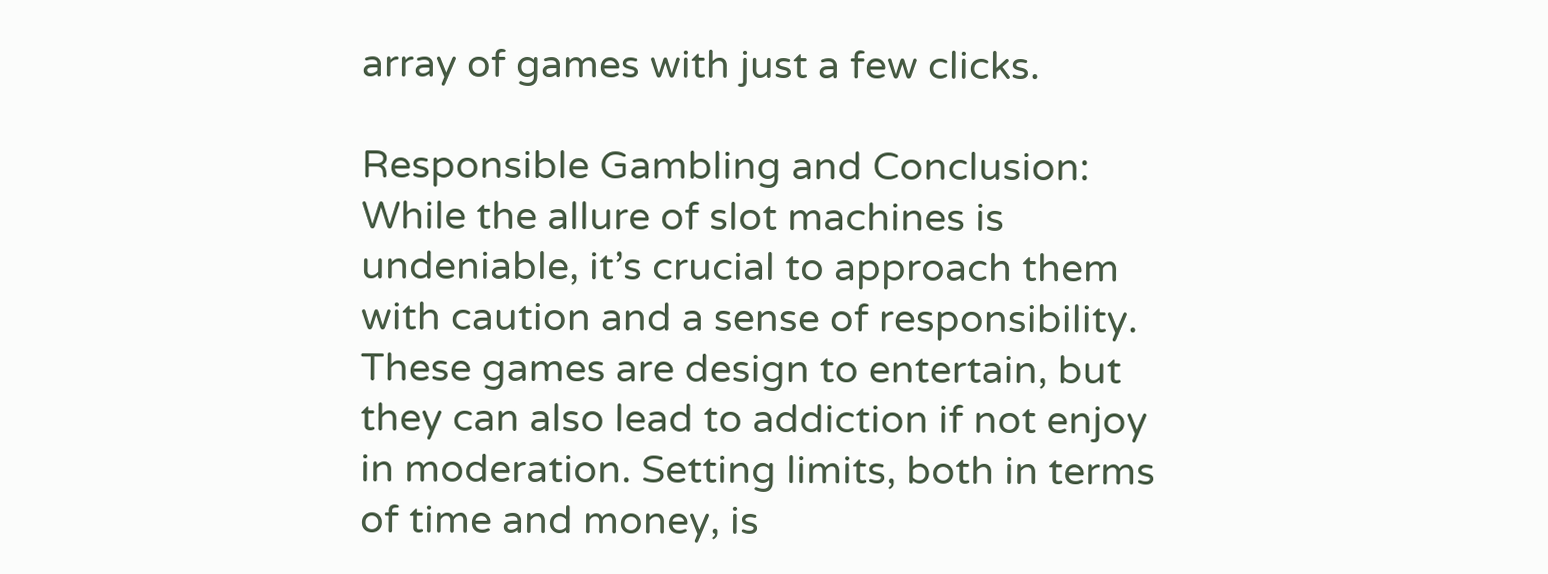array of games with just a few clicks.

Responsible Gambling and Conclusion:
While the allure of slot machines is undeniable, it’s crucial to approach them with caution and a sense of responsibility. These games are design to entertain, but they can also lead to addiction if not enjoy in moderation. Setting limits, both in terms of time and money, is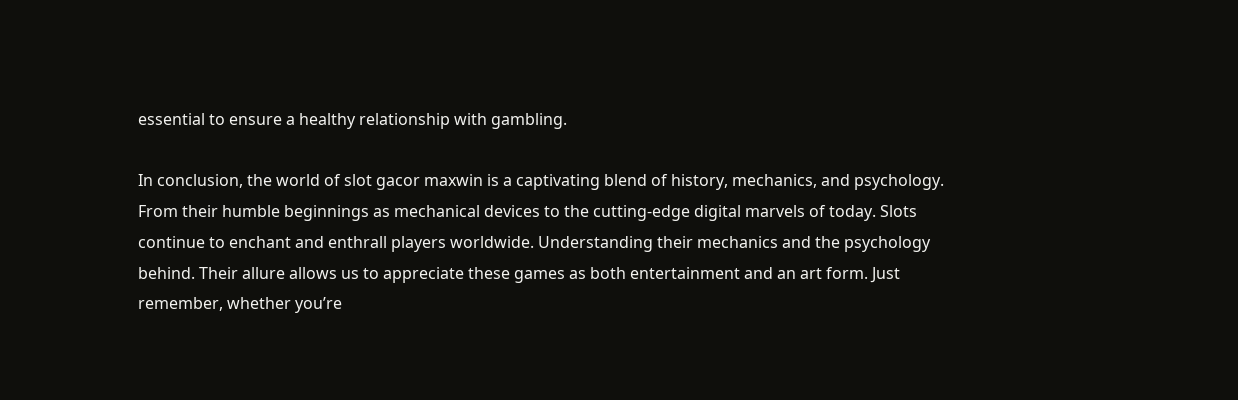essential to ensure a healthy relationship with gambling.

In conclusion, the world of slot gacor maxwin is a captivating blend of history, mechanics, and psychology. From their humble beginnings as mechanical devices to the cutting-edge digital marvels of today. Slots continue to enchant and enthrall players worldwide. Understanding their mechanics and the psychology behind. Their allure allows us to appreciate these games as both entertainment and an art form. Just remember, whether you’re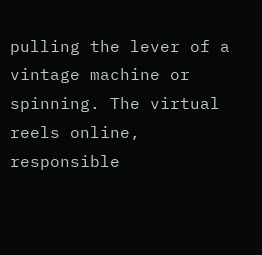pulling the lever of a vintage machine or spinning. The virtual reels online, responsible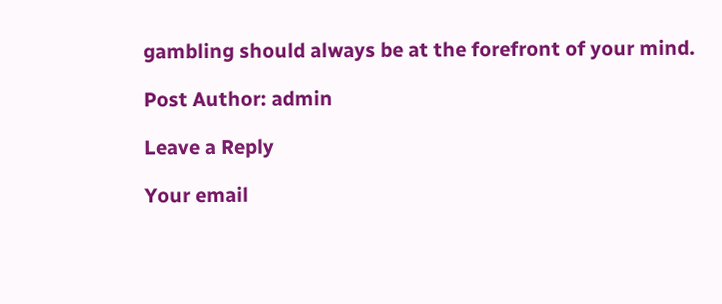gambling should always be at the forefront of your mind.

Post Author: admin

Leave a Reply

Your email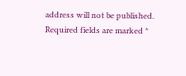address will not be published. Required fields are marked *